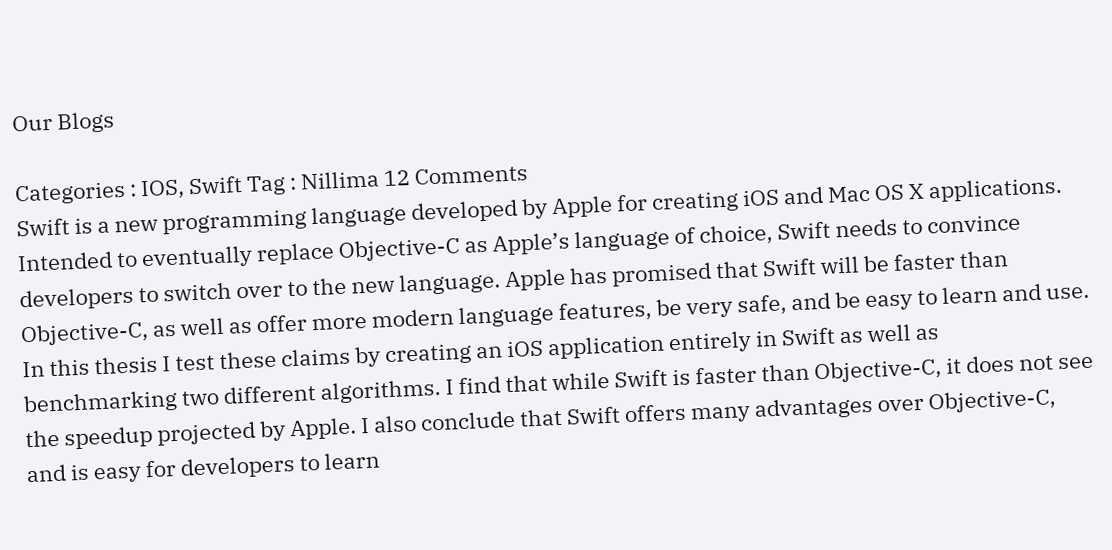Our Blogs

Categories : IOS, Swift Tag : Nillima 12 Comments
Swift is a new programming language developed by Apple for creating iOS and Mac OS X applications. Intended to eventually replace Objective-C as Apple’s language of choice, Swift needs to convince developers to switch over to the new language. Apple has promised that Swift will be faster than Objective-C, as well as offer more modern language features, be very safe, and be easy to learn and use. In this thesis I test these claims by creating an iOS application entirely in Swift as well as benchmarking two different algorithms. I find that while Swift is faster than Objective-C, it does not see the speedup projected by Apple. I also conclude that Swift offers many advantages over Objective-C, and is easy for developers to learn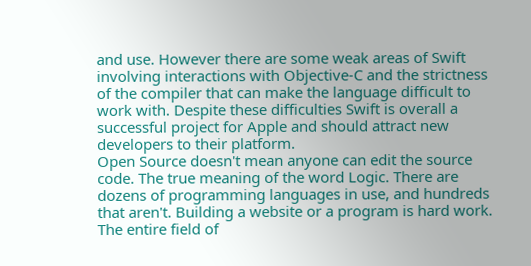and use. However there are some weak areas of Swift involving interactions with Objective-C and the strictness of the compiler that can make the language difficult to work with. Despite these difficulties Swift is overall a successful project for Apple and should attract new developers to their platform.
Open Source doesn't mean anyone can edit the source code. The true meaning of the word Logic. There are dozens of programming languages in use, and hundreds that aren't. Building a website or a program is hard work. The entire field of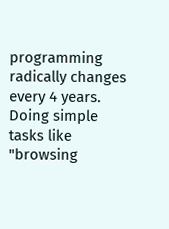programming radically changes every 4 years. Doing simple tasks like "browsing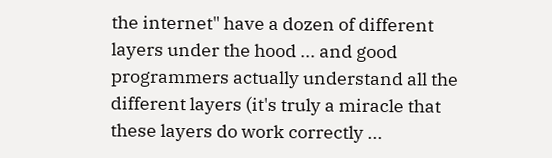the internet" have a dozen of different layers under the hood ... and good programmers actually understand all the different layers (it's truly a miracle that these layers do work correctly ...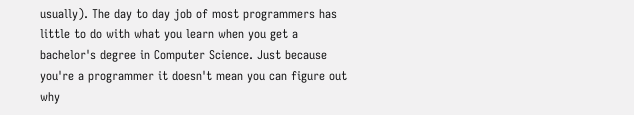usually). The day to day job of most programmers has little to do with what you learn when you get a bachelor's degree in Computer Science. Just because you're a programmer it doesn't mean you can figure out why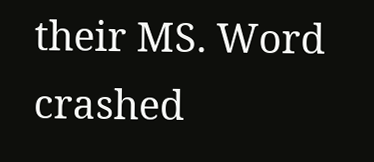their MS. Word crashed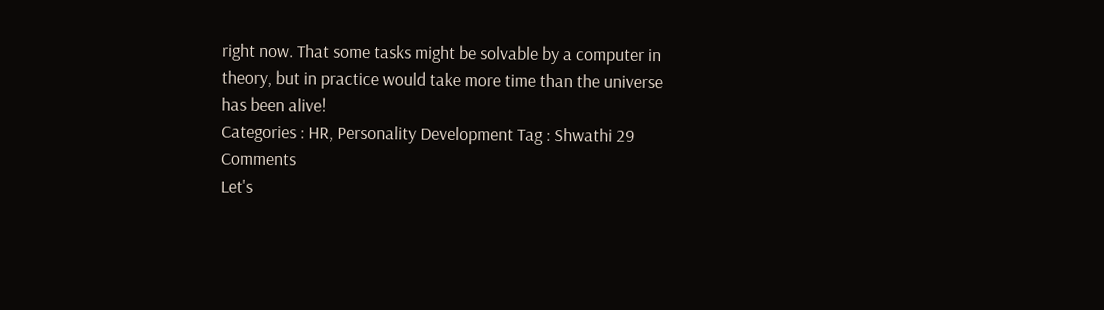right now. That some tasks might be solvable by a computer in theory, but in practice would take more time than the universe has been alive!
Categories : HR, Personality Development Tag : Shwathi 29 Comments
Let's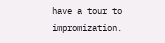have a tour to impromization.